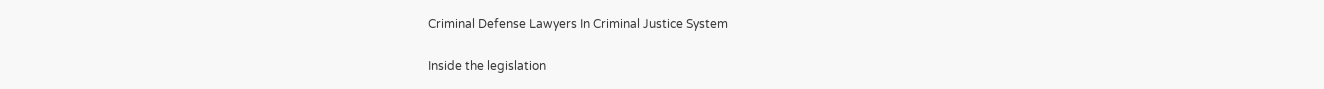Criminal Defense Lawyers In Criminal Justice System

Inside the legislation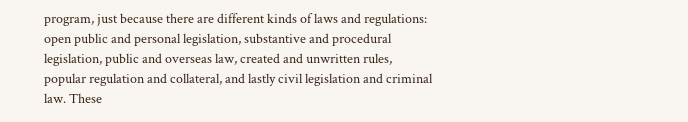program, just because there are different kinds of laws and regulations: open public and personal legislation, substantive and procedural legislation, public and overseas law, created and unwritten rules, popular regulation and collateral, and lastly civil legislation and criminal law. These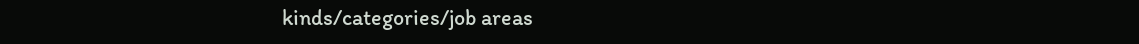kinds/categories/job areas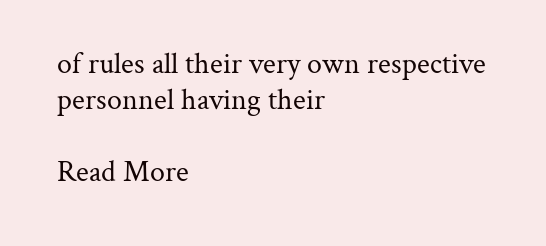of rules all their very own respective personnel having their

Read More